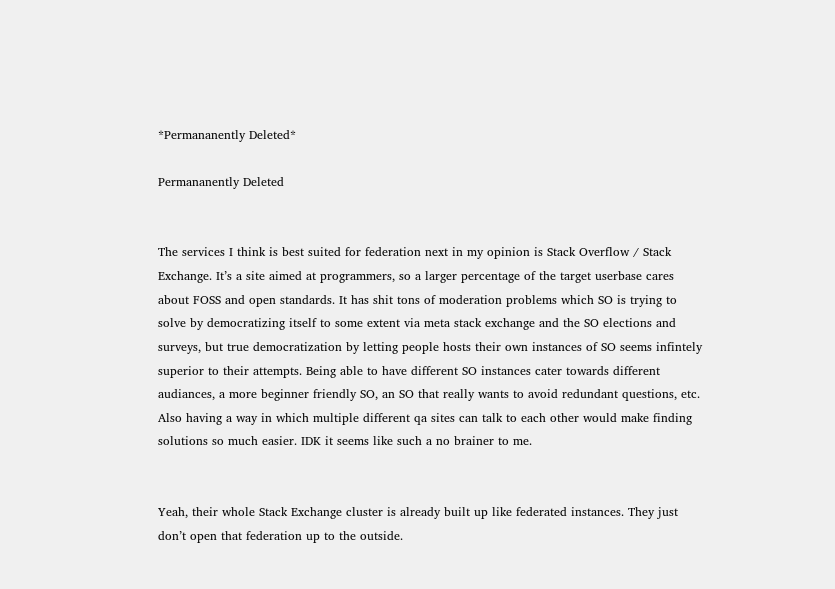*Permananently Deleted*

Permananently Deleted


The services I think is best suited for federation next in my opinion is Stack Overflow / Stack Exchange. It’s a site aimed at programmers, so a larger percentage of the target userbase cares about FOSS and open standards. It has shit tons of moderation problems which SO is trying to solve by democratizing itself to some extent via meta stack exchange and the SO elections and surveys, but true democratization by letting people hosts their own instances of SO seems infintely superior to their attempts. Being able to have different SO instances cater towards different audiances, a more beginner friendly SO, an SO that really wants to avoid redundant questions, etc. Also having a way in which multiple different qa sites can talk to each other would make finding solutions so much easier. IDK it seems like such a no brainer to me.


Yeah, their whole Stack Exchange cluster is already built up like federated instances. They just don’t open that federation up to the outside.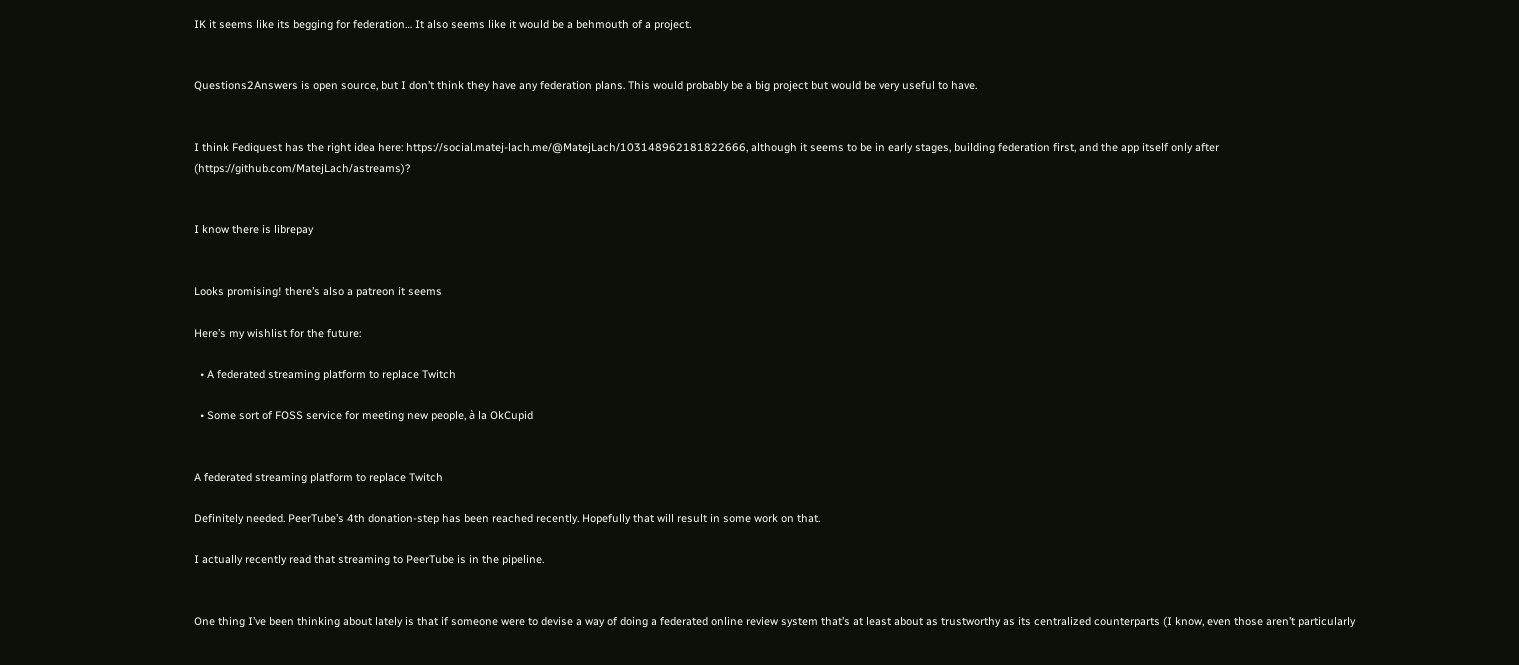IK it seems like its begging for federation… It also seems like it would be a behmouth of a project.


Questions2Answers is open source, but I don’t think they have any federation plans. This would probably be a big project but would be very useful to have.


I think Fediquest has the right idea here: https://social.matej-lach.me/@MatejLach/103148962181822666, although it seems to be in early stages, building federation first, and the app itself only after (https://github.com/MatejLach/astreams)?


I know there is librepay


Looks promising! there’s also a patreon it seems

Here’s my wishlist for the future:

  • A federated streaming platform to replace Twitch

  • Some sort of FOSS service for meeting new people, à la OkCupid


A federated streaming platform to replace Twitch

Definitely needed. PeerTube’s 4th donation-step has been reached recently. Hopefully that will result in some work on that.

I actually recently read that streaming to PeerTube is in the pipeline.


One thing I’ve been thinking about lately is that if someone were to devise a way of doing a federated online review system that’s at least about as trustworthy as its centralized counterparts (I know, even those aren’t particularly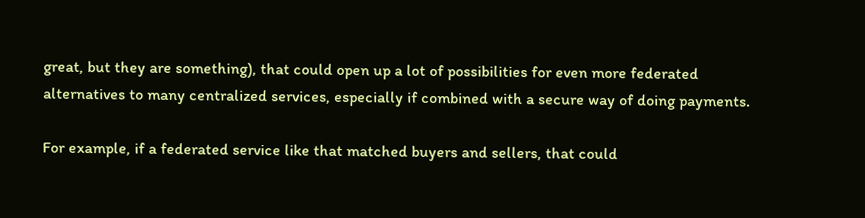great, but they are something), that could open up a lot of possibilities for even more federated alternatives to many centralized services, especially if combined with a secure way of doing payments.

For example, if a federated service like that matched buyers and sellers, that could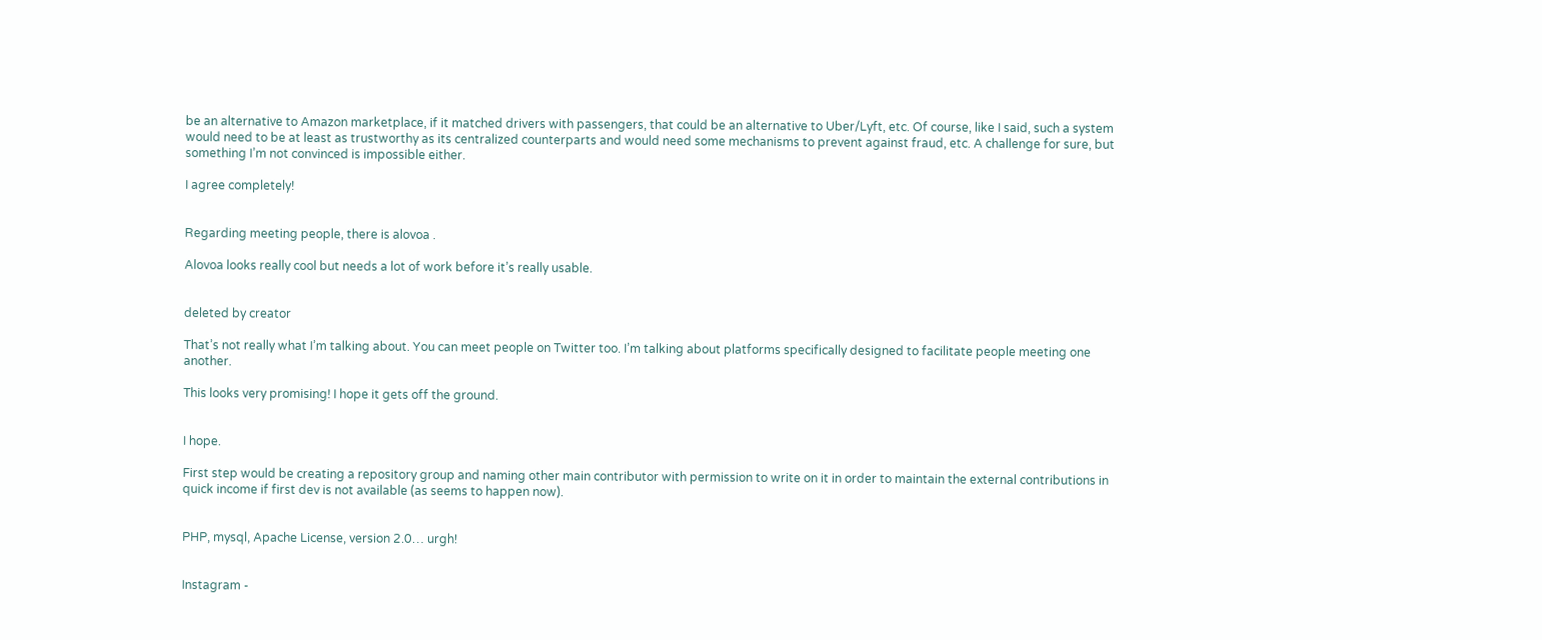be an alternative to Amazon marketplace, if it matched drivers with passengers, that could be an alternative to Uber/Lyft, etc. Of course, like I said, such a system would need to be at least as trustworthy as its centralized counterparts and would need some mechanisms to prevent against fraud, etc. A challenge for sure, but something I’m not convinced is impossible either.

I agree completely!


Regarding meeting people, there is alovoa .

Alovoa looks really cool but needs a lot of work before it’s really usable.


deleted by creator

That’s not really what I’m talking about. You can meet people on Twitter too. I’m talking about platforms specifically designed to facilitate people meeting one another.

This looks very promising! I hope it gets off the ground.


I hope.

First step would be creating a repository group and naming other main contributor with permission to write on it in order to maintain the external contributions in quick income if first dev is not available (as seems to happen now).


PHP, mysql, Apache License, version 2.0… urgh!


Instagram -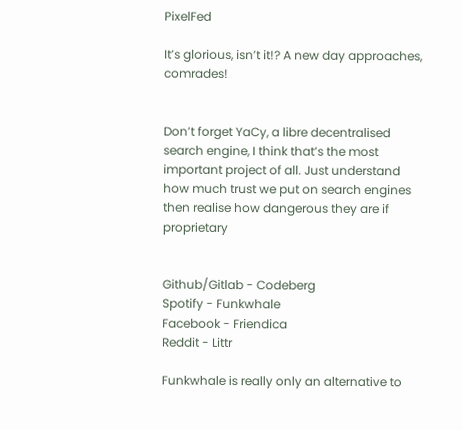PixelFed

It’s glorious, isn’t it!? A new day approaches, comrades!


Don’t forget YaCy, a libre decentralised search engine, I think that’s the most important project of all. Just understand how much trust we put on search engines then realise how dangerous they are if proprietary


Github/Gitlab - Codeberg
Spotify - Funkwhale
Facebook - Friendica
Reddit - Littr

Funkwhale is really only an alternative to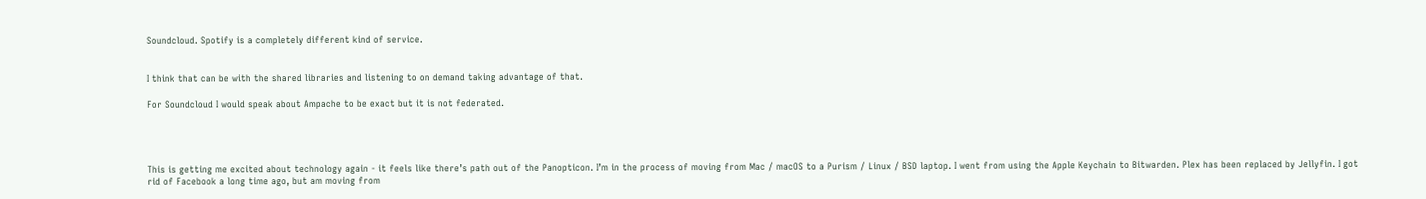Soundcloud. Spotify is a completely different kind of service.


I think that can be with the shared libraries and listening to on demand taking advantage of that.

For Soundcloud I would speak about Ampache to be exact but it is not federated.




This is getting me excited about technology again - it feels like there’s path out of the Panopticon. I’m in the process of moving from Mac / macOS to a Purism / Linux / BSD laptop. I went from using the Apple Keychain to Bitwarden. Plex has been replaced by Jellyfin. I got rid of Facebook a long time ago, but am moving from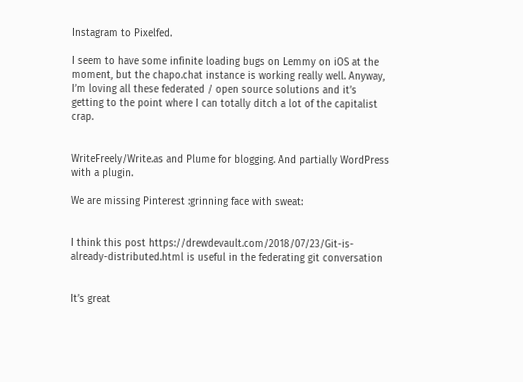Instagram to Pixelfed.

I seem to have some infinite loading bugs on Lemmy on iOS at the moment, but the chapo.chat instance is working really well. Anyway, I’m loving all these federated / open source solutions and it’s getting to the point where I can totally ditch a lot of the capitalist crap.


WriteFreely/Write.as and Plume for blogging. And partially WordPress with a plugin.

We are missing Pinterest :grinning face with sweat:


I think this post https://drewdevault.com/2018/07/23/Git-is-already-distributed.html is useful in the federating git conversation


It’s great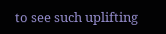to see such uplifting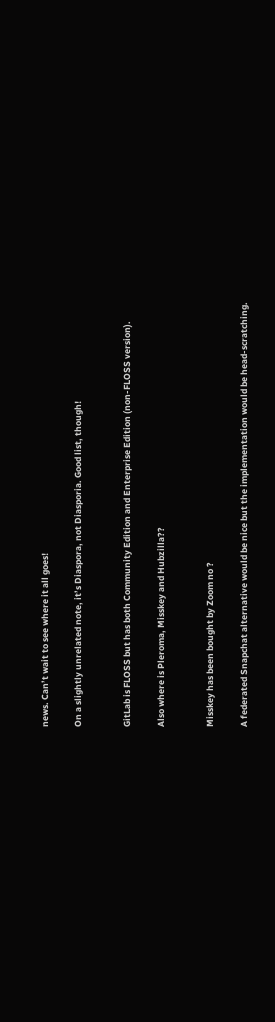news. Can’t wait to see where it all goes!

On a slightly unrelated note, it’s Diaspora, not Diasporia. Good list, though!


GitLab is FLOSS but has both Community Edition and Enterprise Edition (non-FLOSS version).

Also where is Pleroma, Misskey and Hubzilla??


Misskey has been bought by Zoom no ?

A federated Snapchat alternative would be nice but the implementation would be head-scratching.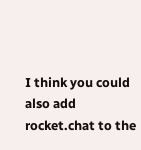I think you could also add rocket.chat to the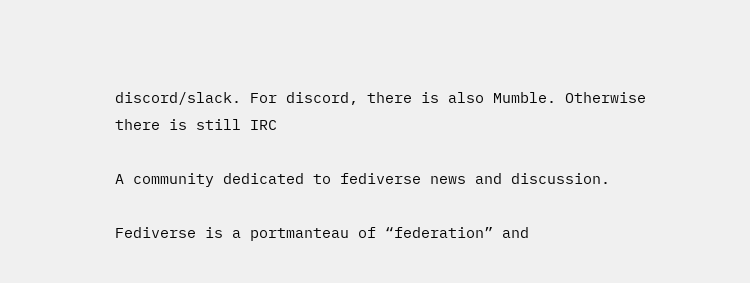discord/slack. For discord, there is also Mumble. Otherwise there is still IRC

A community dedicated to fediverse news and discussion.

Fediverse is a portmanteau of “federation” and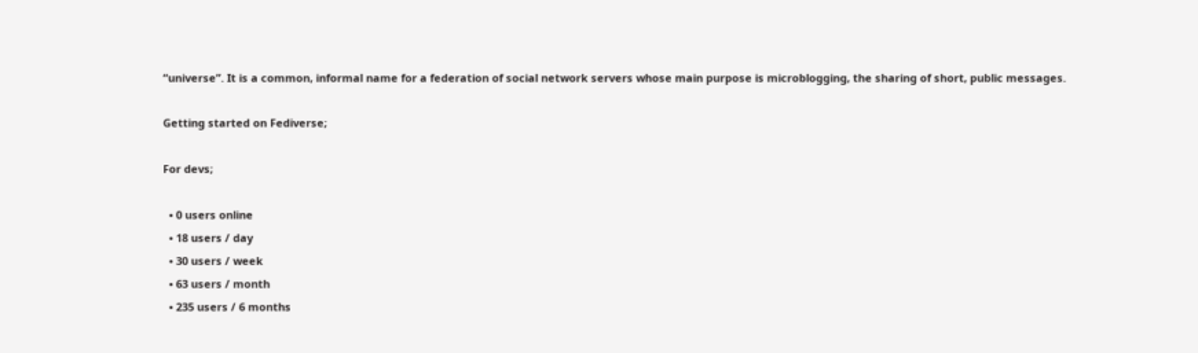“universe”. It is a common, informal name for a federation of social network servers whose main purpose is microblogging, the sharing of short, public messages.

Getting started on Fediverse;

For devs;

  • 0 users online
  • 18 users / day
  • 30 users / week
  • 63 users / month
  • 235 users / 6 months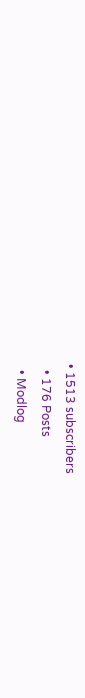• 1513 subscribers
  • 176 Posts
  • Modlog